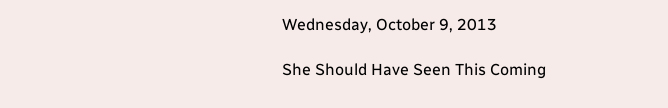Wednesday, October 9, 2013

She Should Have Seen This Coming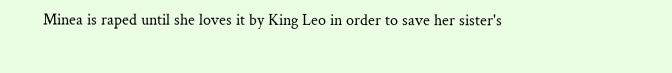Minea is raped until she loves it by King Leo in order to save her sister's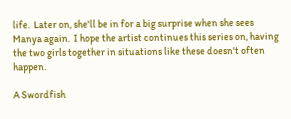life.  Later on, she'll be in for a big surprise when she sees Manya again.  I hope the artist continues this series on, having the two girls together in situations like these doesn't often happen.

A Swordfish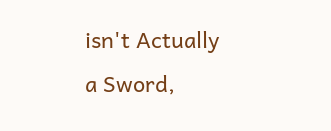isn't Actually a Sword,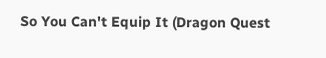So You Can't Equip It (Dragon Quest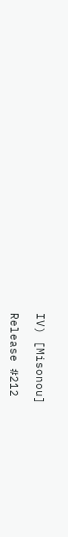IV) [Misonou]

Release #212